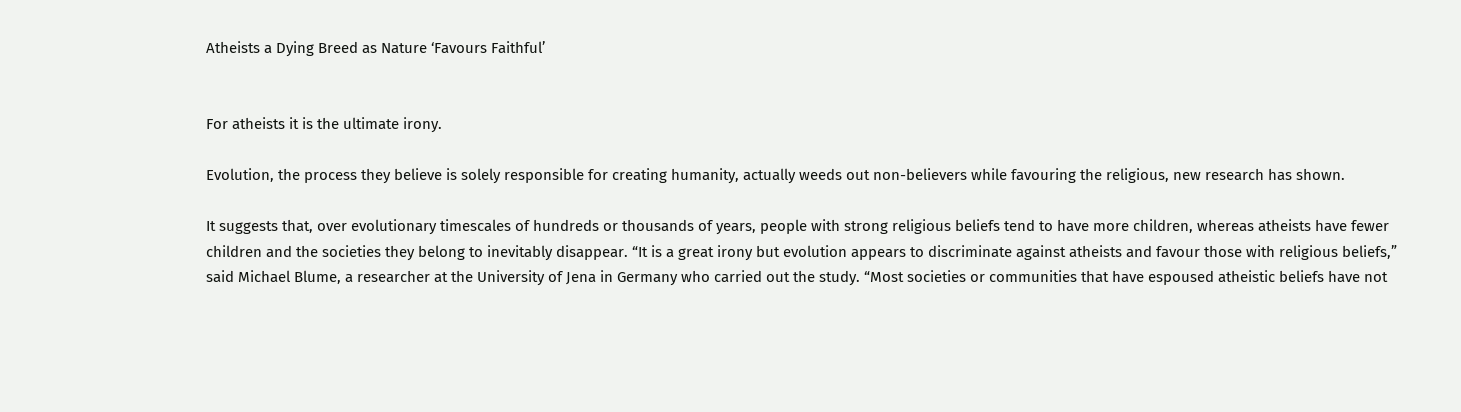Atheists a Dying Breed as Nature ‘Favours Faithful’


For atheists it is the ultimate irony.

Evolution, the process they believe is solely responsible for creating humanity, actually weeds out non-believers while favouring the religious, new research has shown.

It suggests that, over evolutionary timescales of hundreds or thousands of years, people with strong religious beliefs tend to have more children, whereas atheists have fewer children and the societies they belong to inevitably disappear. “It is a great irony but evolution appears to discriminate against atheists and favour those with religious beliefs,” said Michael Blume, a researcher at the University of Jena in Germany who carried out the study. “Most societies or communities that have espoused atheistic beliefs have not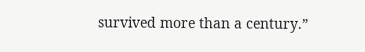survived more than a century.”